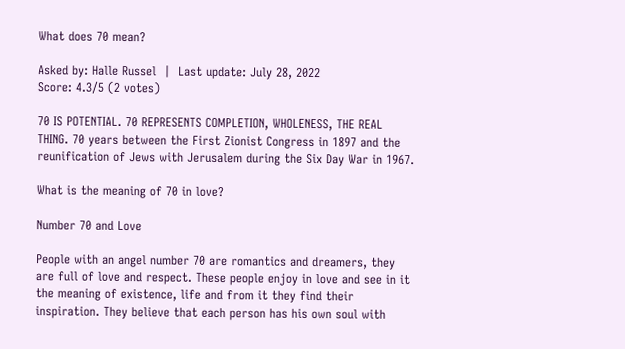What does 70 mean?

Asked by: Halle Russel  |  Last update: July 28, 2022
Score: 4.3/5 (2 votes)

70 IS POTENTIAL. 70 REPRESENTS COMPLETION, WHOLENESS, THE REAL THING. 70 years between the First Zionist Congress in 1897 and the reunification of Jews with Jerusalem during the Six Day War in 1967.

What is the meaning of 70 in love?

Number 70 and Love

People with an angel number 70 are romantics and dreamers, they are full of love and respect. These people enjoy in love and see in it the meaning of existence, life and from it they find their inspiration. They believe that each person has his own soul with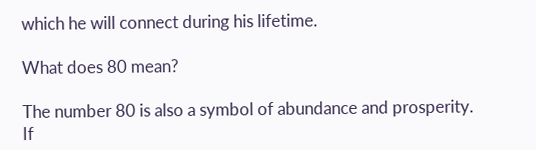which he will connect during his lifetime.

What does 80 mean?

The number 80 is also a symbol of abundance and prosperity. If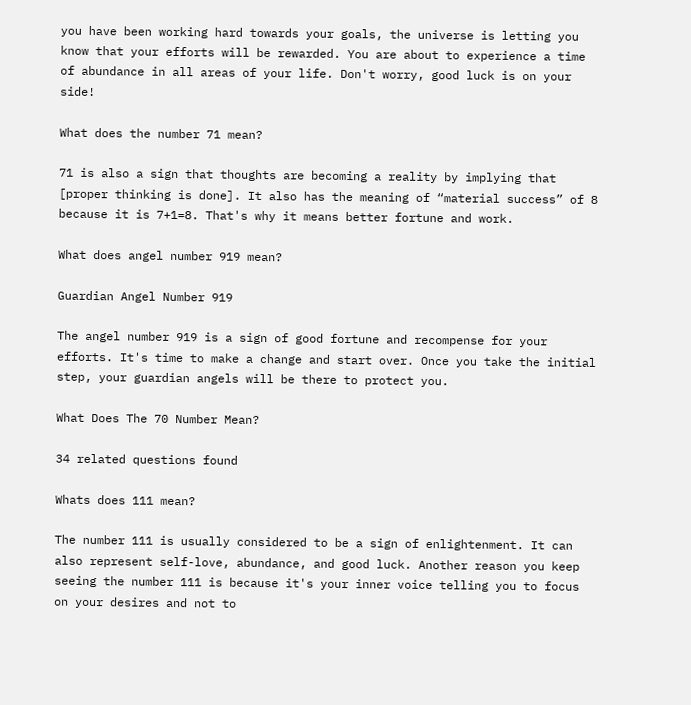you have been working hard towards your goals, the universe is letting you know that your efforts will be rewarded. You are about to experience a time of abundance in all areas of your life. Don't worry, good luck is on your side!

What does the number 71 mean?

71 is also a sign that thoughts are becoming a reality by implying that [proper thinking is done]. It also has the meaning of “material success” of 8 because it is 7+1=8. That's why it means better fortune and work.

What does angel number 919 mean?

Guardian Angel Number 919

The angel number 919 is a sign of good fortune and recompense for your efforts. It's time to make a change and start over. Once you take the initial step, your guardian angels will be there to protect you.

What Does The 70 Number Mean?

34 related questions found

Whats does 111 mean?

The number 111 is usually considered to be a sign of enlightenment. It can also represent self-love, abundance, and good luck. Another reason you keep seeing the number 111 is because it's your inner voice telling you to focus on your desires and not to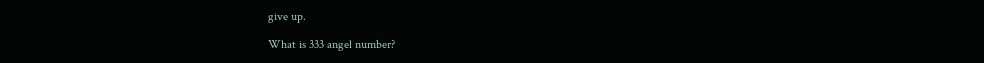give up.

What is 333 angel number?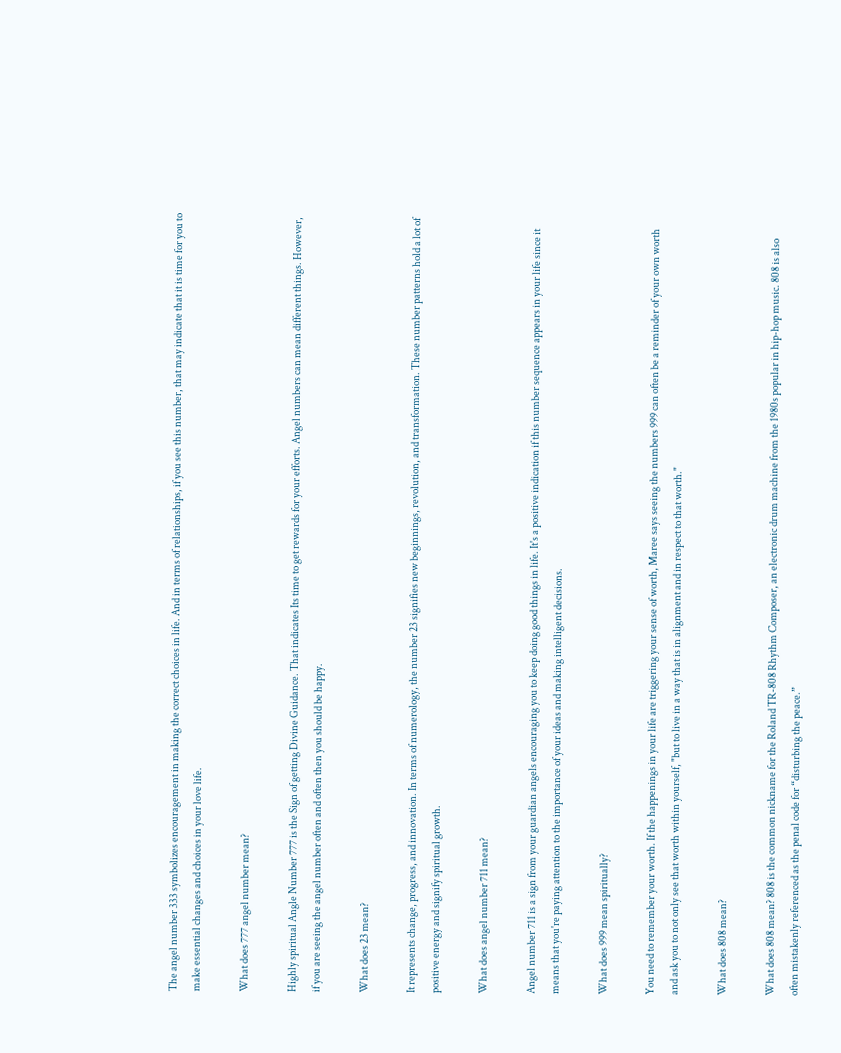The angel number 333 symbolizes encouragement in making the correct choices in life. And in terms of relationships, if you see this number, that may indicate that it is time for you to make essential changes and choices in your love life.

What does 777 angel number mean?

Highly spiritual Angle Number 777 is the Sign of getting Divine Guidance. That indicates Its time to get rewards for your efforts. Angel numbers can mean different things. However, if you are seeing the angel number often and often then you should be happy.

What does 23 mean?

It represents change, progress, and innovation. In terms of numerology, the number 23 signifies new beginnings, revolution, and transformation. These number patterns hold a lot of positive energy and signify spiritual growth.

What does angel number 711 mean?

Angel number 711 is a sign from your guardian angels encouraging you to keep doing good things in life. It's a positive indication if this number sequence appears in your life since it means that you're paying attention to the importance of your ideas and making intelligent decisions.

What does 999 mean spiritually?

You need to remember your worth. If the happenings in your life are triggering your sense of worth, Maree says seeing the numbers 999 can often be a reminder of your own worth and ask you to not only see that worth within yourself, "but to live in a way that is in alignment and in respect to that worth."

What does 808 mean?

What does 808 mean? 808 is the common nickname for the Roland TR-808 Rhythm Composer, an electronic drum machine from the 1980s popular in hip-hop music. 808 is also often mistakenly referenced as the penal code for “disturbing the peace.”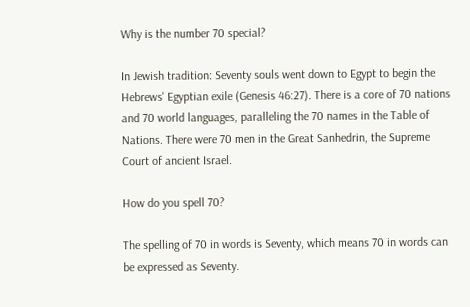Why is the number 70 special?

In Jewish tradition: Seventy souls went down to Egypt to begin the Hebrews' Egyptian exile (Genesis 46:27). There is a core of 70 nations and 70 world languages, paralleling the 70 names in the Table of Nations. There were 70 men in the Great Sanhedrin, the Supreme Court of ancient Israel.

How do you spell 70?

The spelling of 70 in words is Seventy, which means 70 in words can be expressed as Seventy.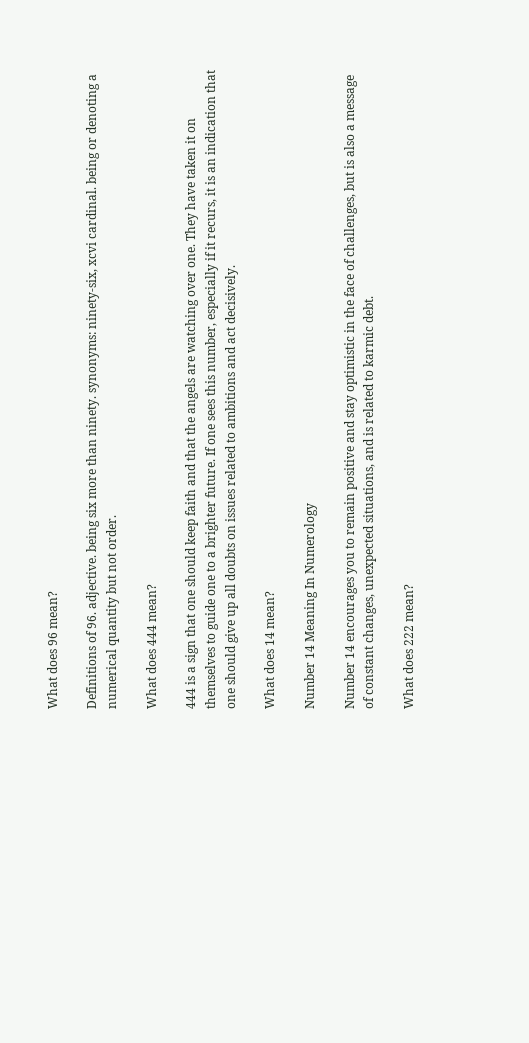What does 96 mean?

Definitions of 96. adjective. being six more than ninety. synonyms: ninety-six, xcvi cardinal. being or denoting a numerical quantity but not order.

What does 444 mean?

444 is a sign that one should keep faith and that the angels are watching over one. They have taken it on themselves to guide one to a brighter future. If one sees this number, especially if it recurs, it is an indication that one should give up all doubts on issues related to ambitions and act decisively.

What does 14 mean?

Number 14 Meaning In Numerology

Number 14 encourages you to remain positive and stay optimistic in the face of challenges, but is also a message of constant changes, unexpected situations, and is related to karmic debt.

What does 222 mean?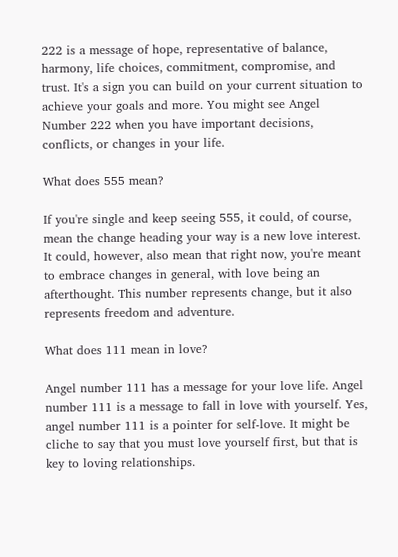222 is a message of hope, representative of balance, harmony, life choices, commitment, compromise, and trust. It's a sign you can build on your current situation to achieve your goals and more. You might see Angel Number 222 when you have important decisions, conflicts, or changes in your life.

What does 555 mean?

If you're single and keep seeing 555, it could, of course, mean the change heading your way is a new love interest. It could, however, also mean that right now, you're meant to embrace changes in general, with love being an afterthought. This number represents change, but it also represents freedom and adventure.

What does 111 mean in love?

Angel number 111 has a message for your love life. Angel number 111 is a message to fall in love with yourself. Yes, angel number 111 is a pointer for self-love. It might be cliche to say that you must love yourself first, but that is key to loving relationships.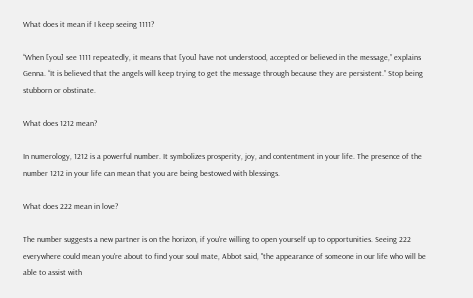What does it mean if I keep seeing 1111?

“When [you] see 1111 repeatedly, it means that [you] have not understood, accepted or believed in the message,” explains Genna. “It is believed that the angels will keep trying to get the message through because they are persistent.” Stop being stubborn or obstinate.

What does 1212 mean?

In numerology, 1212 is a powerful number. It symbolizes prosperity, joy, and contentment in your life. The presence of the number 1212 in your life can mean that you are being bestowed with blessings.

What does 222 mean in love?

The number suggests a new partner is on the horizon, if you're willing to open yourself up to opportunities. Seeing 222 everywhere could mean you're about to find your soul mate, Abbot said, "the appearance of someone in our life who will be able to assist with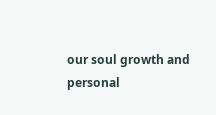our soul growth and personal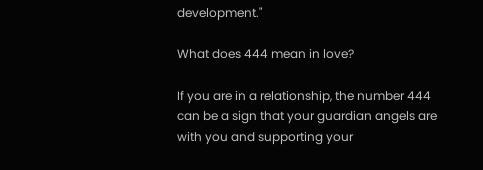development."

What does 444 mean in love?

If you are in a relationship, the number 444 can be a sign that your guardian angels are with you and supporting your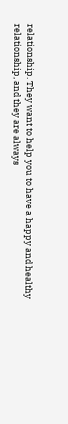relationship. They want to help you to have a happy and healthy relationship, and they are always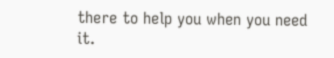there to help you when you need it.